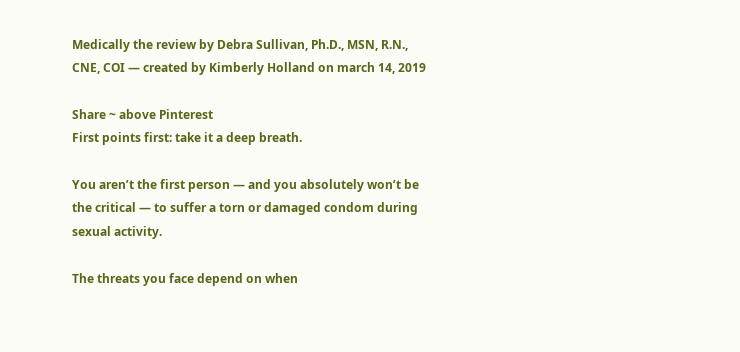Medically the review by Debra Sullivan, Ph.D., MSN, R.N., CNE, COI — created by Kimberly Holland on march 14, 2019

Share ~ above Pinterest
First points first: take it a deep breath.

You aren’t the first person — and you absolutely won’t be the critical — to suffer a torn or damaged condom during sexual activity.

The threats you face depend on when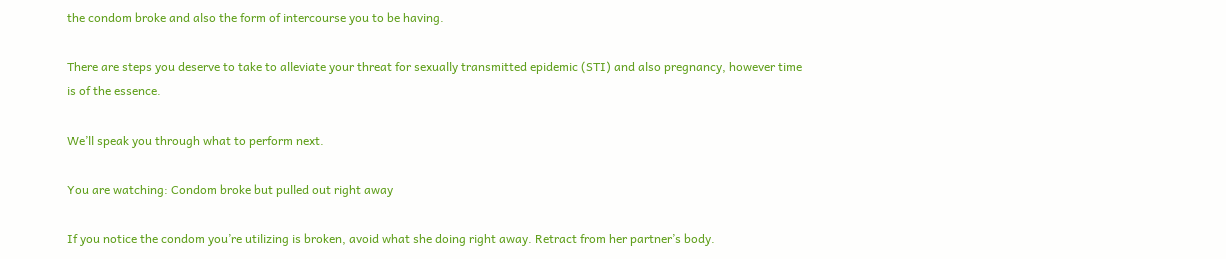the condom broke and also the form of intercourse you to be having.

There are steps you deserve to take to alleviate your threat for sexually transmitted epidemic (STI) and also pregnancy, however time is of the essence.

We’ll speak you through what to perform next.

You are watching: Condom broke but pulled out right away

If you notice the condom you’re utilizing is broken, avoid what she doing right away. Retract from her partner’s body.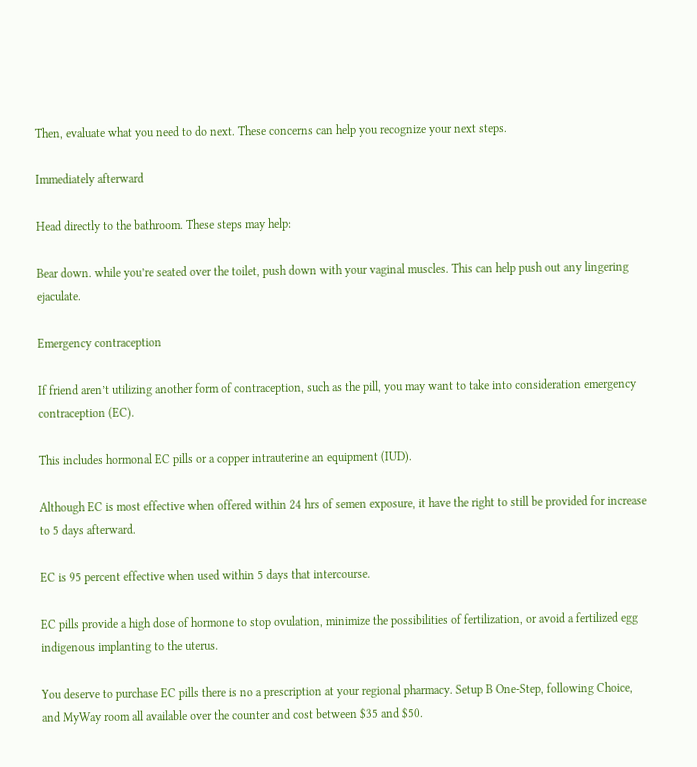Then, evaluate what you need to do next. These concerns can help you recognize your next steps.

Immediately afterward

Head directly to the bathroom. These steps may help:

Bear down. while you’re seated over the toilet, push down with your vaginal muscles. This can help push out any lingering ejaculate.

Emergency contraception

If friend aren’t utilizing another form of contraception, such as the pill, you may want to take into consideration emergency contraception (EC).

This includes hormonal EC pills or a copper intrauterine an equipment (IUD).

Although EC is most effective when offered within 24 hrs of semen exposure, it have the right to still be provided for increase to 5 days afterward.

EC is 95 percent effective when used within 5 days that intercourse.

EC pills provide a high dose of hormone to stop ovulation, minimize the possibilities of fertilization, or avoid a fertilized egg indigenous implanting to the uterus.

You deserve to purchase EC pills there is no a prescription at your regional pharmacy. Setup B One-Step, following Choice, and MyWay room all available over the counter and cost between $35 and $50.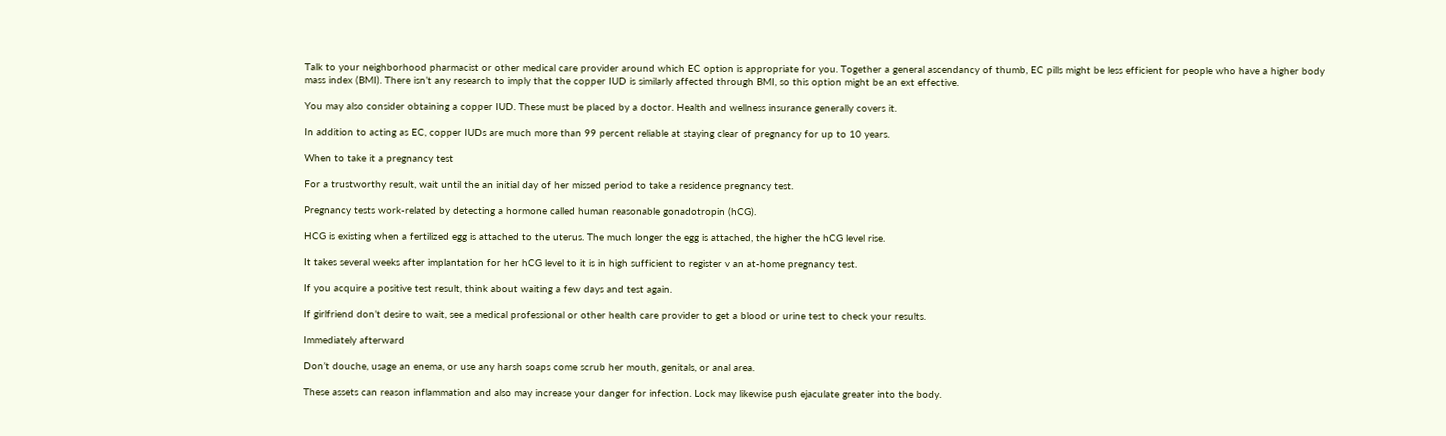Talk to your neighborhood pharmacist or other medical care provider around which EC option is appropriate for you. Together a general ascendancy of thumb, EC pills might be less efficient for people who have a higher body mass index (BMI). There isn’t any research to imply that the copper IUD is similarly affected through BMI, so this option might be an ext effective.

You may also consider obtaining a copper IUD. These must be placed by a doctor. Health and wellness insurance generally covers it.

In addition to acting as EC, copper IUDs are much more than 99 percent reliable at staying clear of pregnancy for up to 10 years.

When to take it a pregnancy test

For a trustworthy result, wait until the an initial day of her missed period to take a residence pregnancy test.

Pregnancy tests work-related by detecting a hormone called human reasonable gonadotropin (hCG).

HCG is existing when a fertilized egg is attached to the uterus. The much longer the egg is attached, the higher the hCG level rise.

It takes several weeks after implantation for her hCG level to it is in high sufficient to register v an at-home pregnancy test.

If you acquire a positive test result, think about waiting a few days and test again.

If girlfriend don’t desire to wait, see a medical professional or other health care provider to get a blood or urine test to check your results.

Immediately afterward

Don’t douche, usage an enema, or use any harsh soaps come scrub her mouth, genitals, or anal area.

These assets can reason inflammation and also may increase your danger for infection. Lock may likewise push ejaculate greater into the body.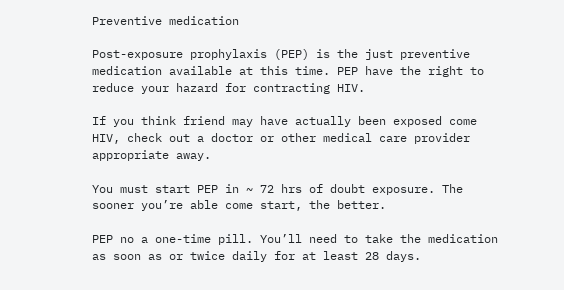Preventive medication

Post-exposure prophylaxis (PEP) is the just preventive medication available at this time. PEP have the right to reduce your hazard for contracting HIV.

If you think friend may have actually been exposed come HIV, check out a doctor or other medical care provider appropriate away.

You must start PEP in ~ 72 hrs of doubt exposure. The sooner you’re able come start, the better.

PEP no a one-time pill. You’ll need to take the medication as soon as or twice daily for at least 28 days.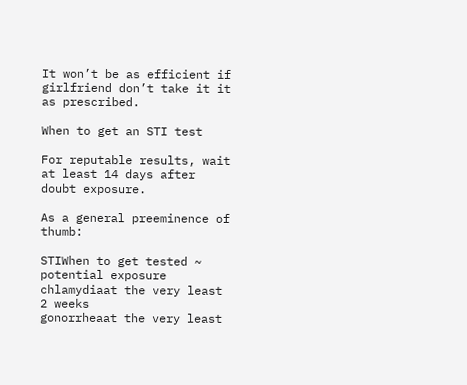It won’t be as efficient if girlfriend don’t take it it as prescribed.

When to get an STI test

For reputable results, wait at least 14 days after doubt exposure.

As a general preeminence of thumb:

STIWhen to get tested ~ potential exposure
chlamydiaat the very least 2 weeks
gonorrheaat the very least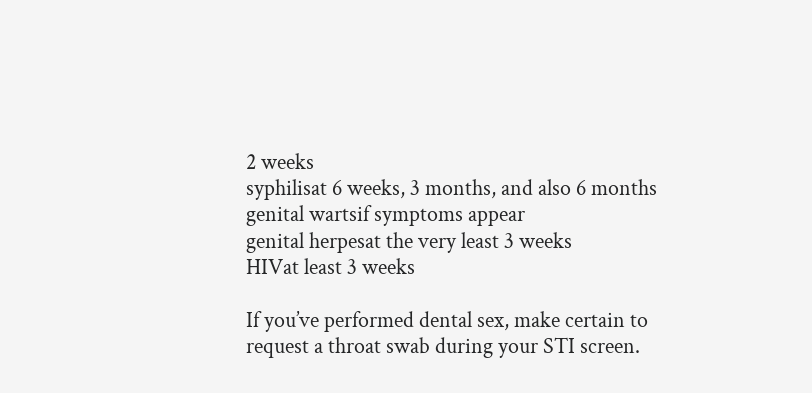2 weeks
syphilisat 6 weeks, 3 months, and also 6 months
genital wartsif symptoms appear
genital herpesat the very least 3 weeks
HIVat least 3 weeks

If you’ve performed dental sex, make certain to request a throat swab during your STI screen.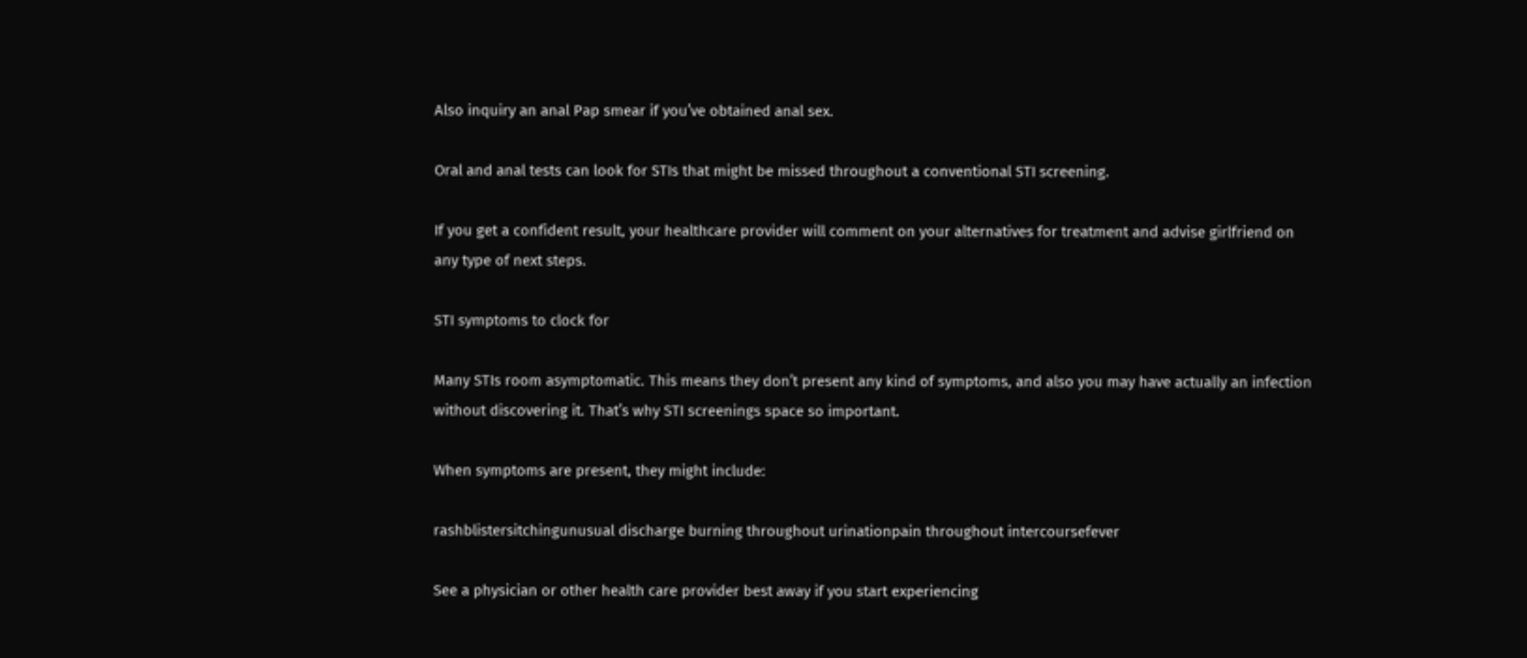Also inquiry an anal Pap smear if you’ve obtained anal sex.

Oral and anal tests can look for STIs that might be missed throughout a conventional STI screening.

If you get a confident result, your healthcare provider will comment on your alternatives for treatment and advise girlfriend on any type of next steps.

STI symptoms to clock for

Many STIs room asymptomatic. This means they don’t present any kind of symptoms, and also you may have actually an infection without discovering it. That’s why STI screenings space so important.

When symptoms are present, they might include:

rashblistersitchingunusual discharge burning throughout urinationpain throughout intercoursefever

See a physician or other health care provider best away if you start experiencing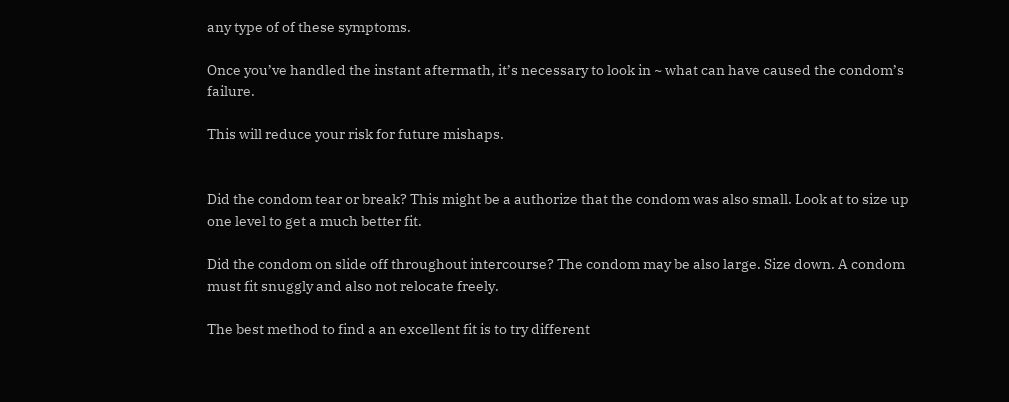any type of of these symptoms.

Once you’ve handled the instant aftermath, it’s necessary to look in ~ what can have caused the condom’s failure.

This will reduce your risk for future mishaps.


Did the condom tear or break? This might be a authorize that the condom was also small. Look at to size up one level to get a much better fit.

Did the condom on slide off throughout intercourse? The condom may be also large. Size down. A condom must fit snuggly and also not relocate freely.

The best method to find a an excellent fit is to try different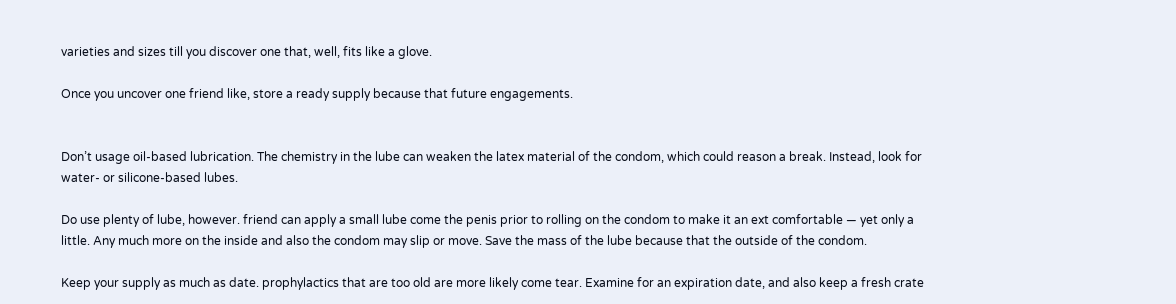varieties and sizes till you discover one that, well, fits like a glove.

Once you uncover one friend like, store a ready supply because that future engagements.


Don’t usage oil-based lubrication. The chemistry in the lube can weaken the latex material of the condom, which could reason a break. Instead, look for water- or silicone-based lubes.

Do use plenty of lube, however. friend can apply a small lube come the penis prior to rolling on the condom to make it an ext comfortable — yet only a little. Any much more on the inside and also the condom may slip or move. Save the mass of the lube because that the outside of the condom.

Keep your supply as much as date. prophylactics that are too old are more likely come tear. Examine for an expiration date, and also keep a fresh crate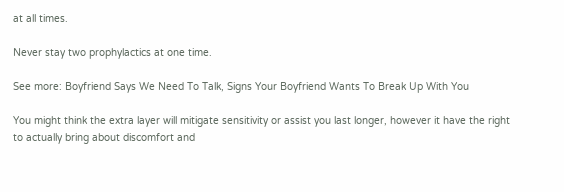at all times.

Never stay two prophylactics at one time.

See more: Boyfriend Says We Need To Talk, Signs Your Boyfriend Wants To Break Up With You

You might think the extra layer will mitigate sensitivity or assist you last longer, however it have the right to actually bring about discomfort and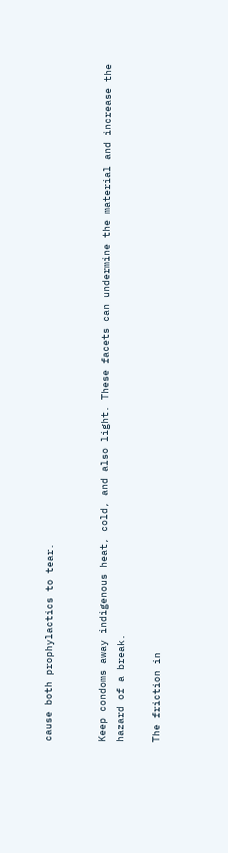cause both prophylactics to tear.


Keep condoms away indigenous heat, cold, and also light. These facets can undermine the material and increase the hazard of a break.

The friction in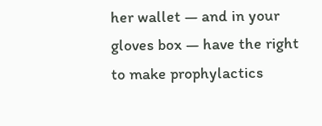her wallet — and in your gloves box — have the right to make prophylactics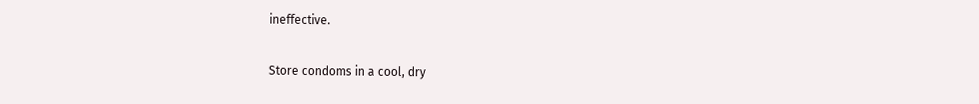ineffective.

Store condoms in a cool, dry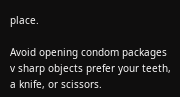place.

Avoid opening condom packages v sharp objects prefer your teeth, a knife, or scissors.